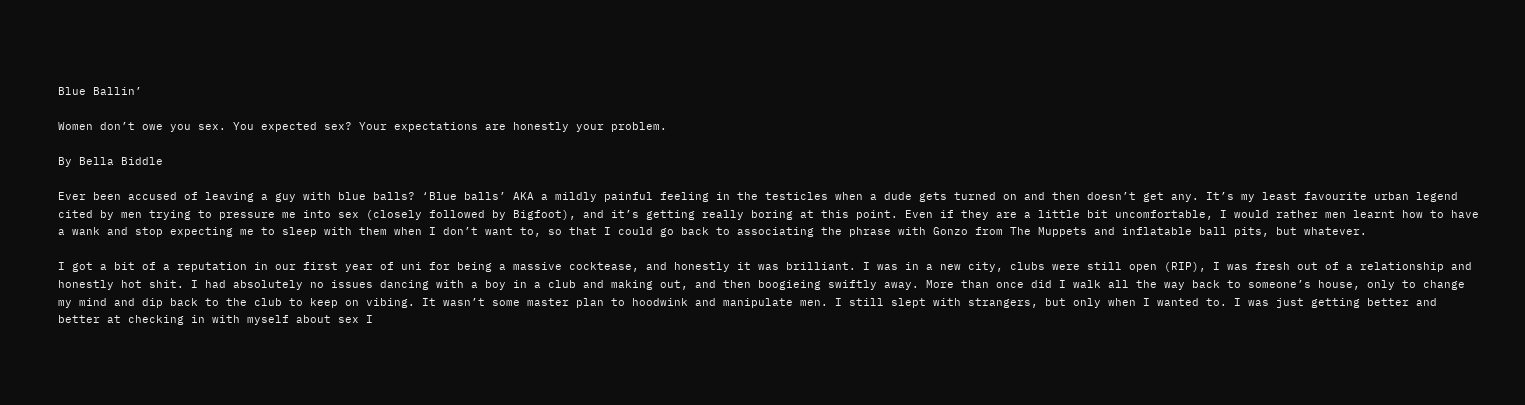Blue Ballin’

Women don’t owe you sex. You expected sex? Your expectations are honestly your problem.

By Bella Biddle

Ever been accused of leaving a guy with blue balls? ‘Blue balls’ AKA a mildly painful feeling in the testicles when a dude gets turned on and then doesn’t get any. It’s my least favourite urban legend cited by men trying to pressure me into sex (closely followed by Bigfoot), and it’s getting really boring at this point. Even if they are a little bit uncomfortable, I would rather men learnt how to have a wank and stop expecting me to sleep with them when I don’t want to, so that I could go back to associating the phrase with Gonzo from The Muppets and inflatable ball pits, but whatever.

I got a bit of a reputation in our first year of uni for being a massive cocktease, and honestly it was brilliant. I was in a new city, clubs were still open (RIP), I was fresh out of a relationship and honestly hot shit. I had absolutely no issues dancing with a boy in a club and making out, and then boogieing swiftly away. More than once did I walk all the way back to someone’s house, only to change my mind and dip back to the club to keep on vibing. It wasn’t some master plan to hoodwink and manipulate men. I still slept with strangers, but only when I wanted to. I was just getting better and better at checking in with myself about sex I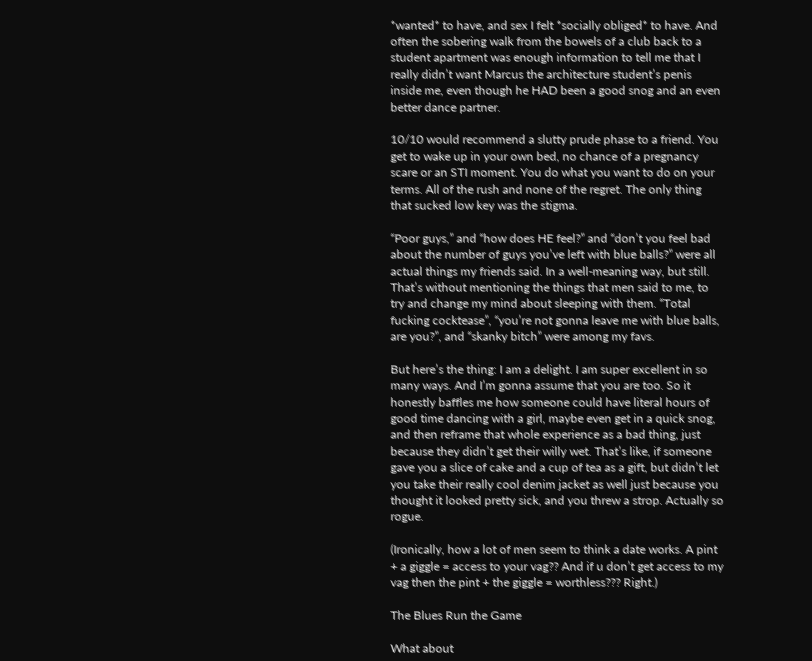*wanted* to have, and sex I felt *socially obliged* to have. And often the sobering walk from the bowels of a club back to a student apartment was enough information to tell me that I really didn’t want Marcus the architecture student’s penis inside me, even though he HAD been a good snog and an even better dance partner.

10/10 would recommend a slutty prude phase to a friend. You get to wake up in your own bed, no chance of a pregnancy scare or an STI moment. You do what you want to do on your terms. All of the rush and none of the regret. The only thing that sucked low key was the stigma.

“Poor guys,” and “how does HE feel?” and “don’t you feel bad about the number of guys you’ve left with blue balls?” were all actual things my friends said. In a well-meaning way, but still. That’s without mentioning the things that men said to me, to try and change my mind about sleeping with them. “Total fucking cocktease”, “you’re not gonna leave me with blue balls, are you?”, and “skanky bitch” were among my favs.

But here’s the thing: I am a delight. I am super excellent in so many ways. And I’m gonna assume that you are too. So it honestly baffles me how someone could have literal hours of good time dancing with a girl, maybe even get in a quick snog, and then reframe that whole experience as a bad thing, just because they didn’t get their willy wet. That’s like, if someone gave you a slice of cake and a cup of tea as a gift, but didn’t let you take their really cool denim jacket as well just because you thought it looked pretty sick, and you threw a strop. Actually so rogue.

(Ironically, how a lot of men seem to think a date works. A pint + a giggle = access to your vag?? And if u don’t get access to my vag then the pint + the giggle = worthless??? Right.)

The Blues Run the Game

What about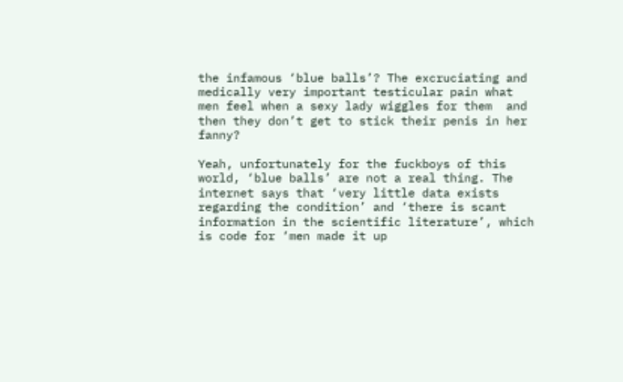the infamous ‘blue balls’? The excruciating and medically very important testicular pain what men feel when a sexy lady wiggles for them  and then they don’t get to stick their penis in her fanny?

Yeah, unfortunately for the fuckboys of this world, ‘blue balls’ are not a real thing. The internet says that ‘very little data exists regarding the condition’ and ‘there is scant information in the scientific literature’, which is code for ‘men made it up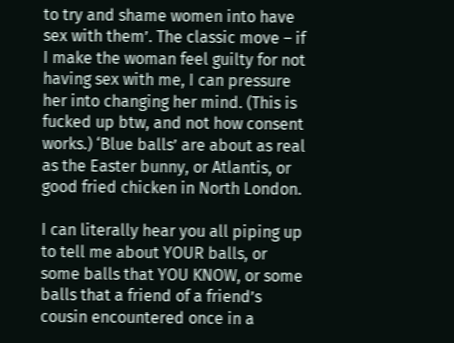to try and shame women into have sex with them’. The classic move – if I make the woman feel guilty for not having sex with me, I can pressure her into changing her mind. (This is fucked up btw, and not how consent works.) ‘Blue balls’ are about as real as the Easter bunny, or Atlantis, or good fried chicken in North London.

I can literally hear you all piping up to tell me about YOUR balls, or some balls that YOU KNOW, or some balls that a friend of a friend’s cousin encountered once in a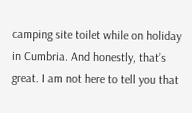camping site toilet while on holiday in Cumbria. And honestly, that’s great. I am not here to tell you that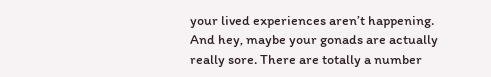your lived experiences aren’t happening. And hey, maybe your gonads are actually really sore. There are totally a number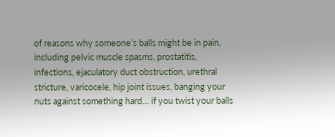of reasons why someone’s balls might be in pain, including pelvic muscle spasms, prostatitis, infections, ejaculatory duct obstruction, urethral stricture, varicocele, hip joint issues, banging your nuts against something hard… if you twist your balls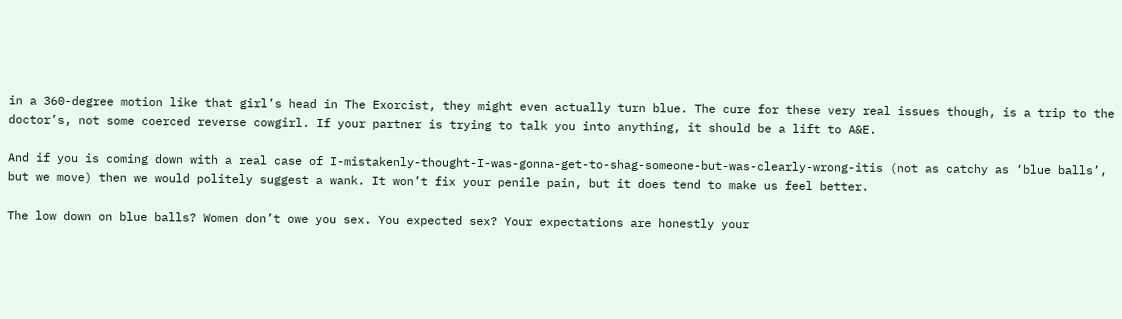in a 360-degree motion like that girl’s head in The Exorcist, they might even actually turn blue. The cure for these very real issues though, is a trip to the doctor’s, not some coerced reverse cowgirl. If your partner is trying to talk you into anything, it should be a lift to A&E.

And if you is coming down with a real case of I-mistakenly-thought-I-was-gonna-get-to-shag-someone-but-was-clearly-wrong-itis (not as catchy as ‘blue balls’, but we move) then we would politely suggest a wank. It won’t fix your penile pain, but it does tend to make us feel better.

The low down on blue balls? Women don’t owe you sex. You expected sex? Your expectations are honestly your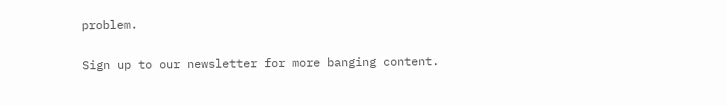problem.

Sign up to our newsletter for more banging content.